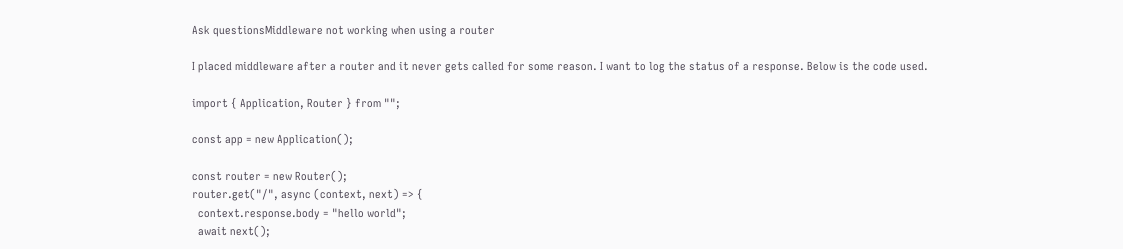Ask questionsMiddleware not working when using a router

I placed middleware after a router and it never gets called for some reason. I want to log the status of a response. Below is the code used.

import { Application, Router } from "";

const app = new Application();

const router = new Router();
router.get("/", async (context, next) => {
  context.response.body = "hello world";
  await next();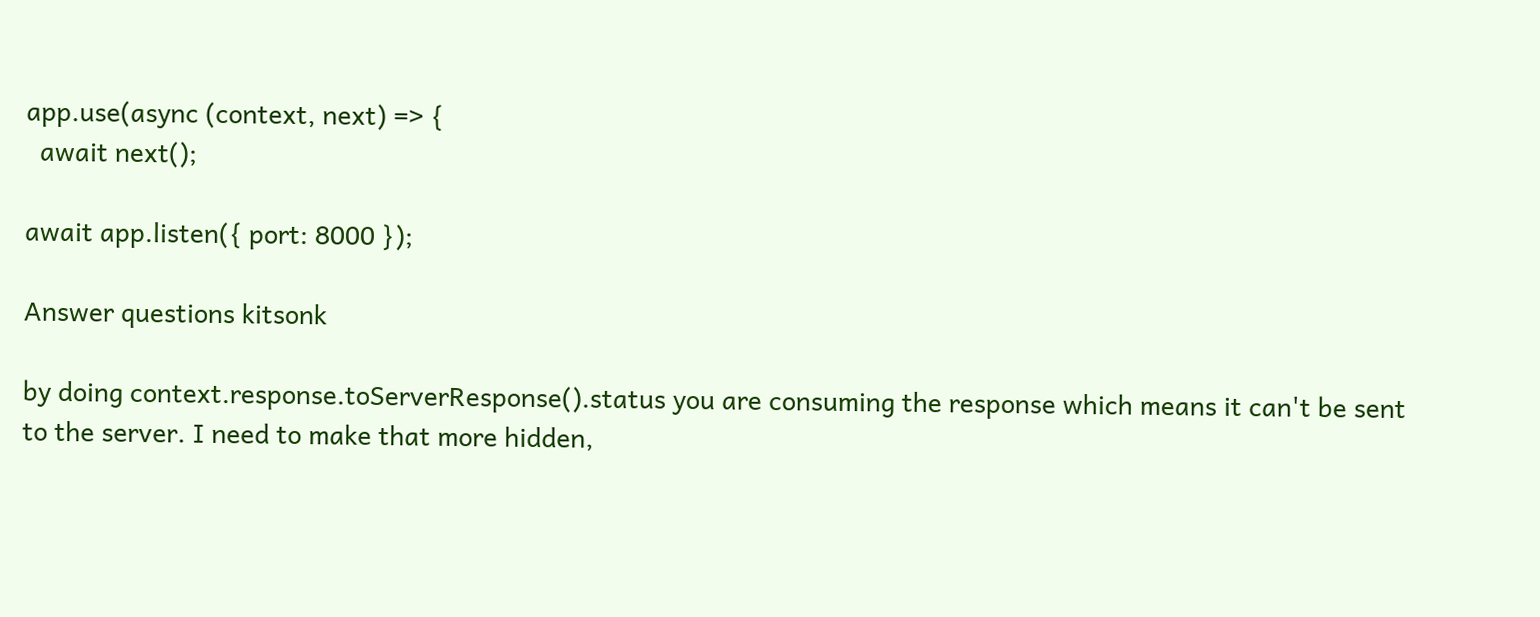app.use(async (context, next) => {
  await next();

await app.listen({ port: 8000 });

Answer questions kitsonk

by doing context.response.toServerResponse().status you are consuming the response which means it can't be sent to the server. I need to make that more hidden,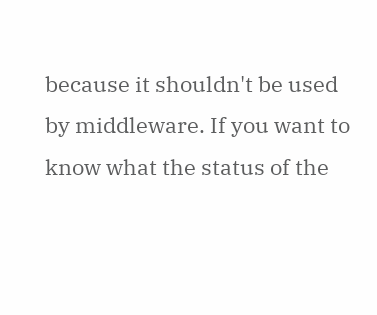because it shouldn't be used by middleware. If you want to know what the status of the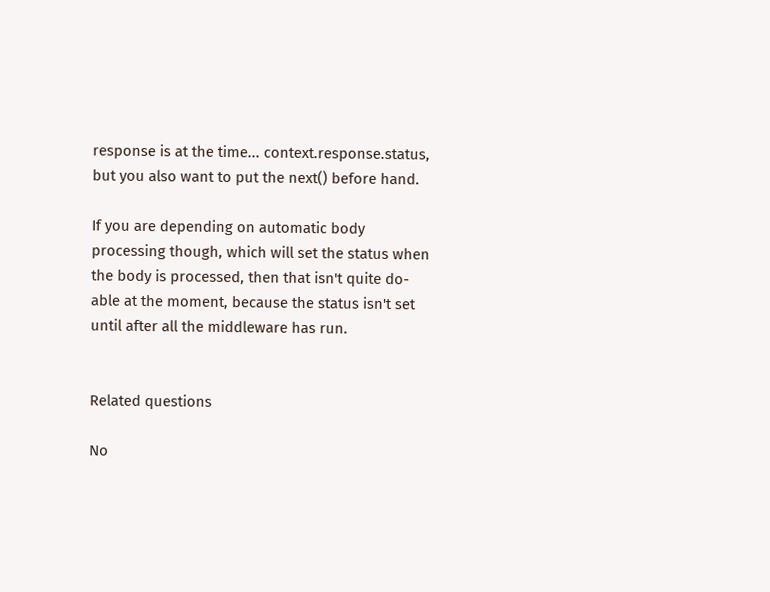response is at the time... context.response.status, but you also want to put the next() before hand.

If you are depending on automatic body processing though, which will set the status when the body is processed, then that isn't quite do-able at the moment, because the status isn't set until after all the middleware has run.


Related questions

No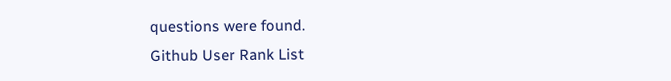questions were found.
Github User Rank List